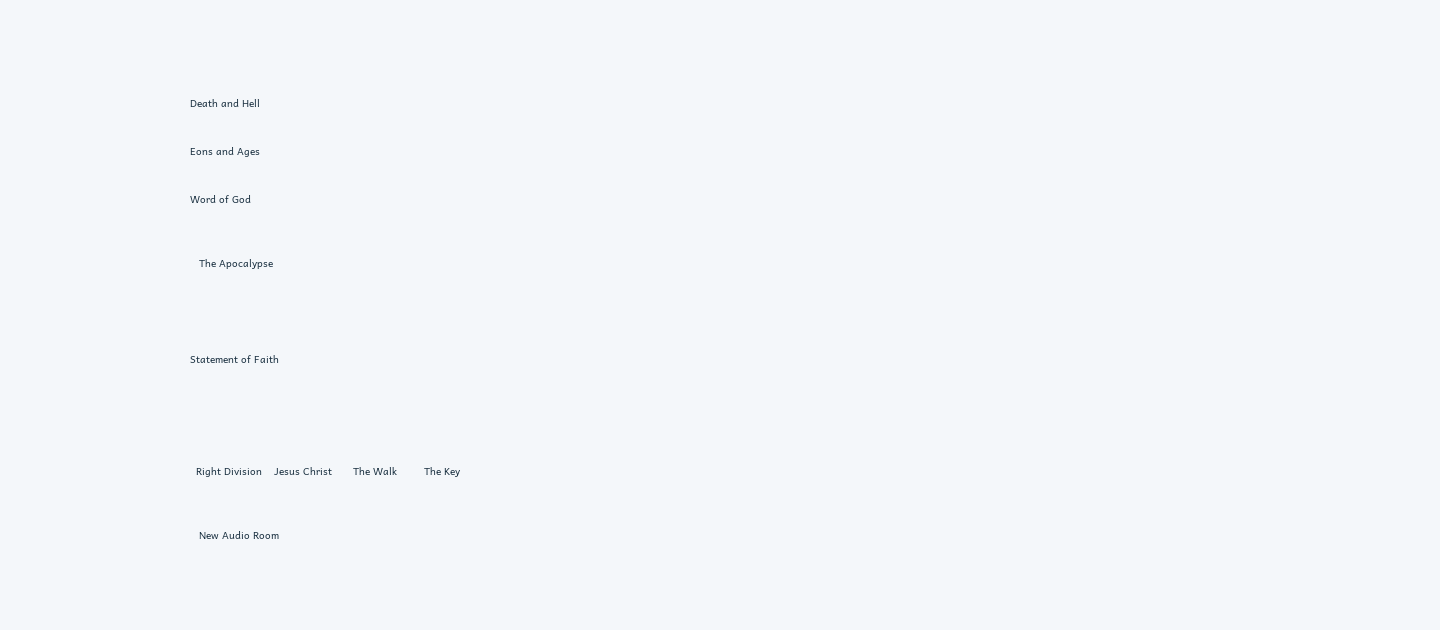Death and Hell


Eons and Ages


Word of God



   The Apocalypse





Statement of Faith






  Right Division    Jesus Christ       The Walk         The Key



   New Audio Room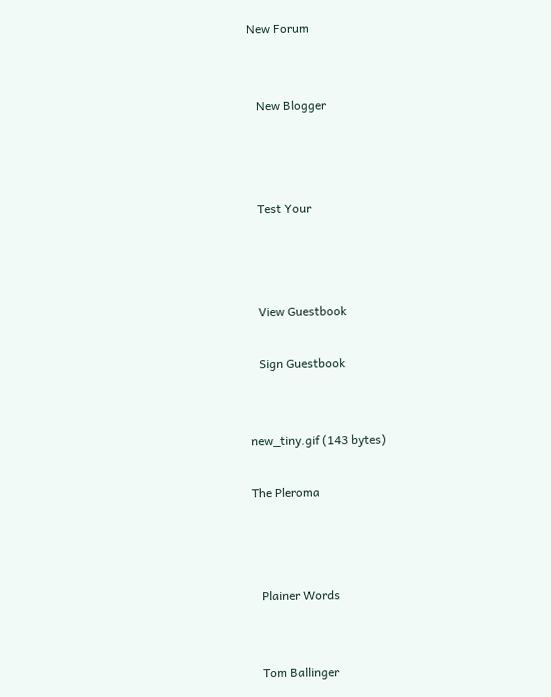New Forum


   New Blogger



   Test Your



   View Guestbook

   Sign Guestbook


new_tiny.gif (143 bytes)

The Pleroma



   Plainer Words


   Tom Ballinger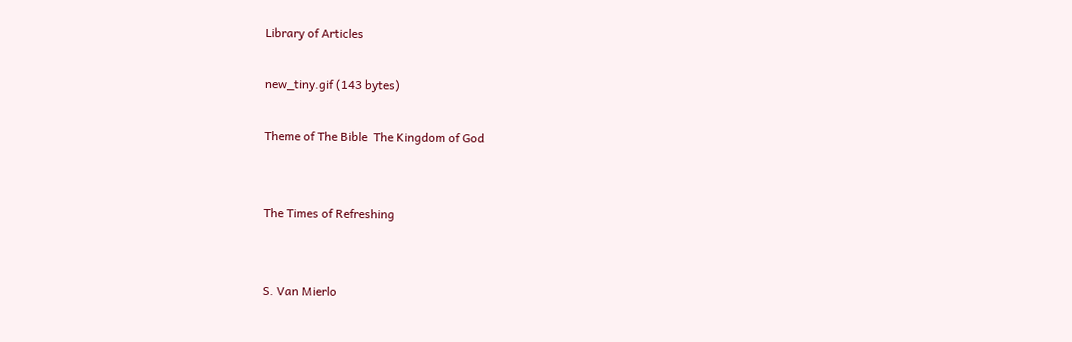Library of Articles

new_tiny.gif (143 bytes)

Theme of The Bible  The Kingdom of God


The Times of Refreshing


S. Van Mierlo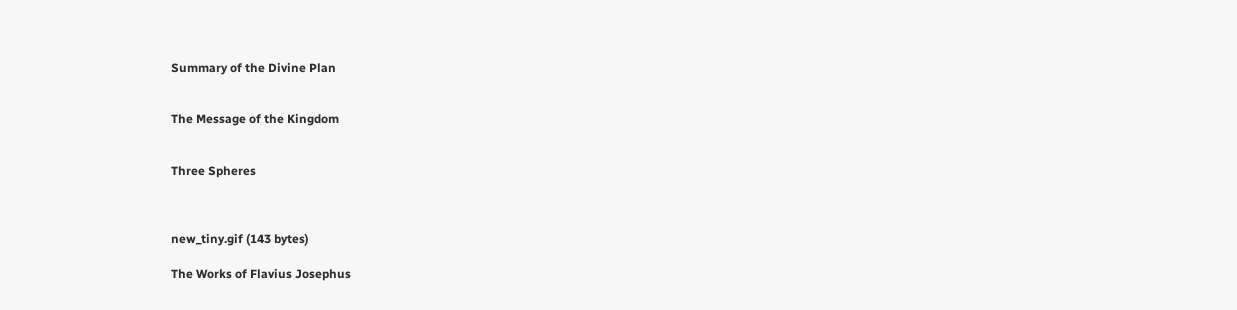Summary of the Divine Plan


The Message of the Kingdom


Three Spheres



new_tiny.gif (143 bytes)

The Works of Flavius Josephus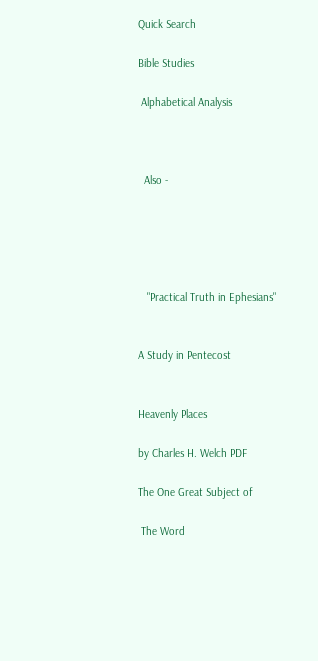Quick Search

Bible Studies

 Alphabetical Analysis



  Also -





   "Practical Truth in Ephesians"


A Study in Pentecost


Heavenly Places

by Charles H. Welch PDF

The One Great Subject of

 The Word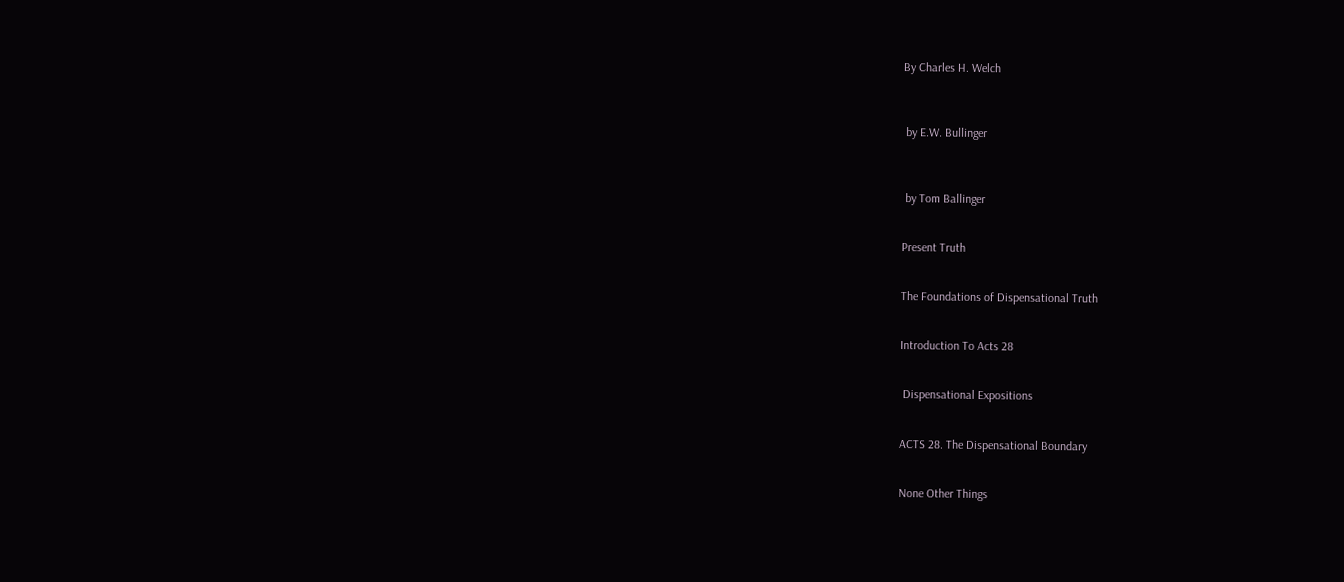By Charles H. Welch



 by E.W. Bullinger



 by Tom Ballinger


Present Truth


The Foundations of Dispensational Truth


Introduction To Acts 28


 Dispensational Expositions


ACTS 28. The Dispensational Boundary


None Other Things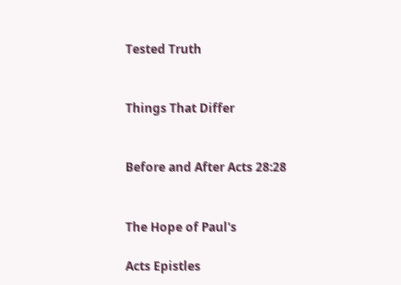Tested Truth


Things That Differ


Before and After Acts 28:28


The Hope of Paul's

Acts Epistles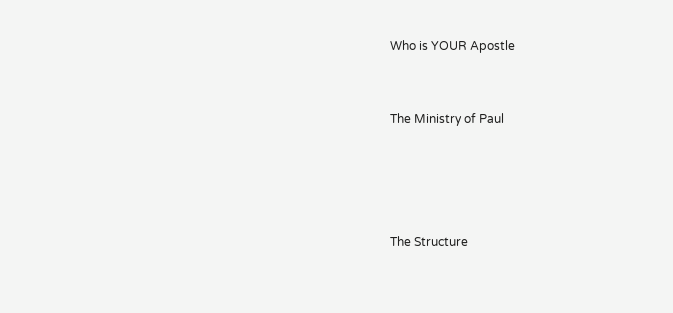Who is YOUR Apostle


The Ministry of Paul




The Structure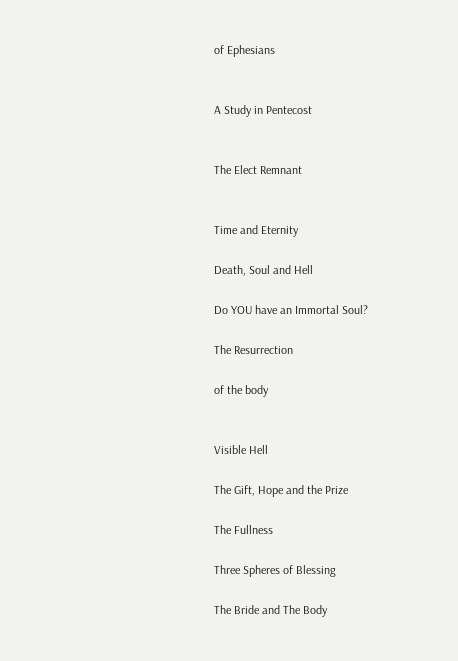of Ephesians


A Study in Pentecost


The Elect Remnant


Time and Eternity

Death, Soul and Hell

Do YOU have an Immortal Soul?

The Resurrection

of the body


Visible Hell

The Gift, Hope and the Prize

The Fullness

Three Spheres of Blessing

The Bride and The Body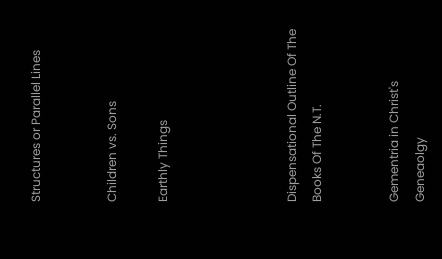Structures or Parallel Lines


Children vs. Sons

Earthly Things




Dispensational Outline Of The Books Of The N.T.


Gementria in Christ's Geneaolgy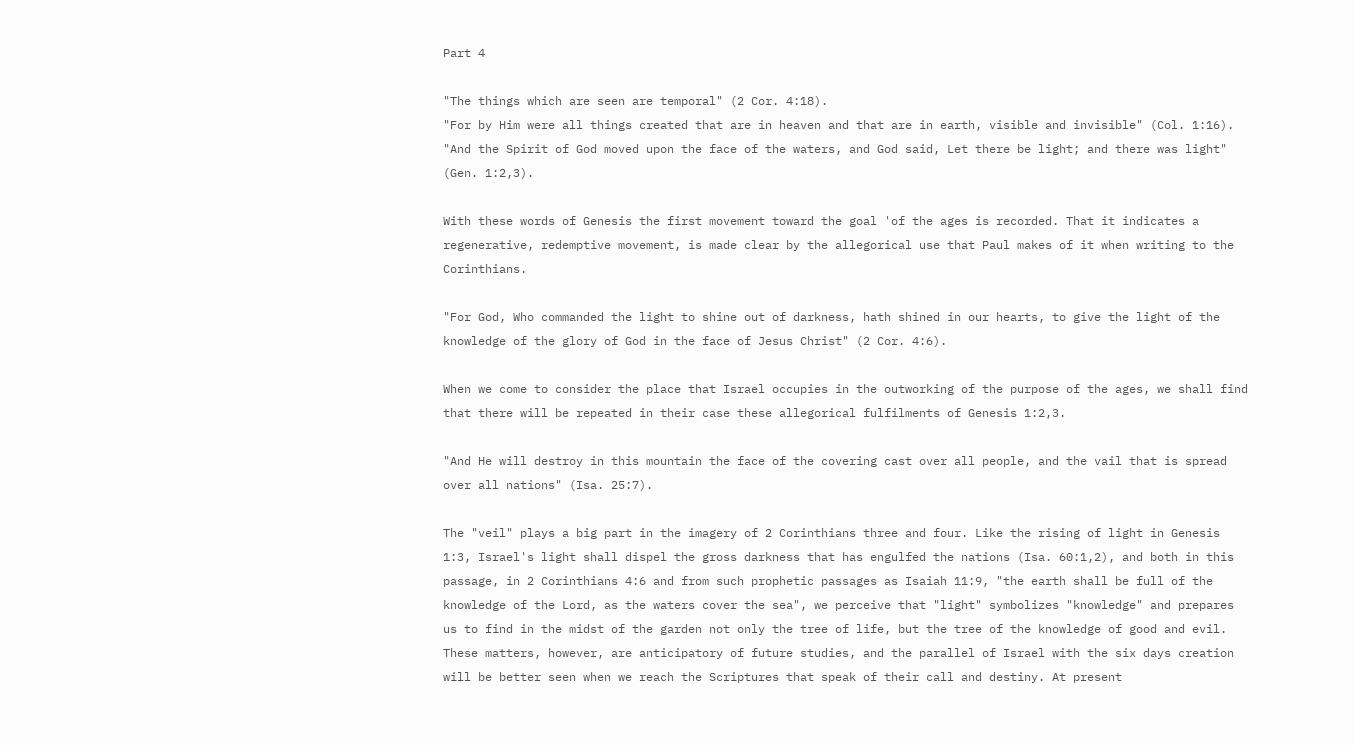Part 4

"The things which are seen are temporal" (2 Cor. 4:18).
"For by Him were all things created that are in heaven and that are in earth, visible and invisible" (Col. 1:16).
"And the Spirit of God moved upon the face of the waters, and God said, Let there be light; and there was light" (Gen. 1:2,3).

With these words of Genesis the first movement toward the goal 'of the ages is recorded. That it indicates a regenerative, redemptive movement, is made clear by the allegorical use that Paul makes of it when writing to the Corinthians.

"For God, Who commanded the light to shine out of darkness, hath shined in our hearts, to give the light of the knowledge of the glory of God in the face of Jesus Christ" (2 Cor. 4:6).

When we come to consider the place that Israel occupies in the outworking of the purpose of the ages, we shall find that there will be repeated in their case these allegorical fulfilments of Genesis 1:2,3.

"And He will destroy in this mountain the face of the covering cast over all people, and the vail that is spread over all nations" (Isa. 25:7).

The "veil" plays a big part in the imagery of 2 Corinthians three and four. Like the rising of light in Genesis 1:3, Israel's light shall dispel the gross darkness that has engulfed the nations (Isa. 60:1,2), and both in this passage, in 2 Corinthians 4:6 and from such prophetic passages as Isaiah 11:9, "the earth shall be full of the knowledge of the Lord, as the waters cover the sea", we perceive that "light" symbolizes "knowledge" and prepares us to find in the midst of the garden not only the tree of life, but the tree of the knowledge of good and evil. These matters, however, are anticipatory of future studies, and the parallel of Israel with the six days creation will be better seen when we reach the Scriptures that speak of their call and destiny. At present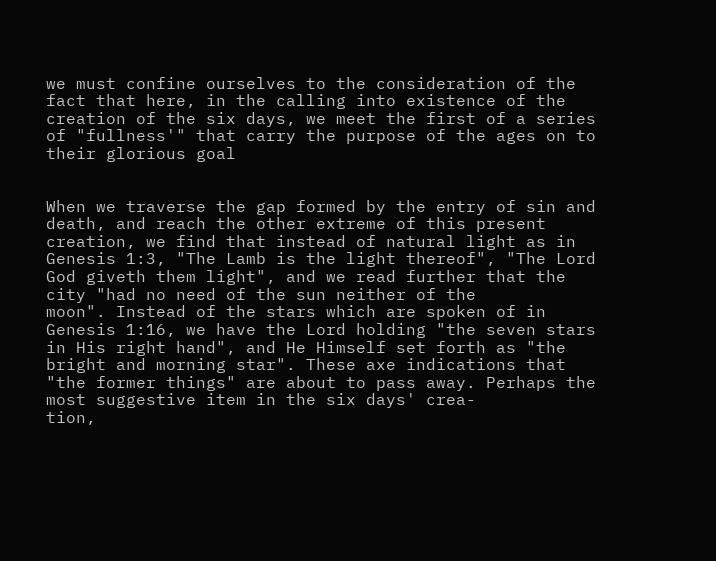we must confine ourselves to the consideration of the fact that here, in the calling into existence of the creation of the six days, we meet the first of a series of "fullness'" that carry the purpose of the ages on to their glorious goal


When we traverse the gap formed by the entry of sin and death, and reach the other extreme of this present creation, we find that instead of natural light as in Genesis 1:3, "The Lamb is the light thereof", "The Lord God giveth them light", and we read further that the city "had no need of the sun neither of the
moon". Instead of the stars which are spoken of in Genesis 1:16, we have the Lord holding "the seven stars in His right hand", and He Himself set forth as "the bright and morning star". These axe indications that "the former things" are about to pass away. Perhaps the most suggestive item in the six days' crea-
tion,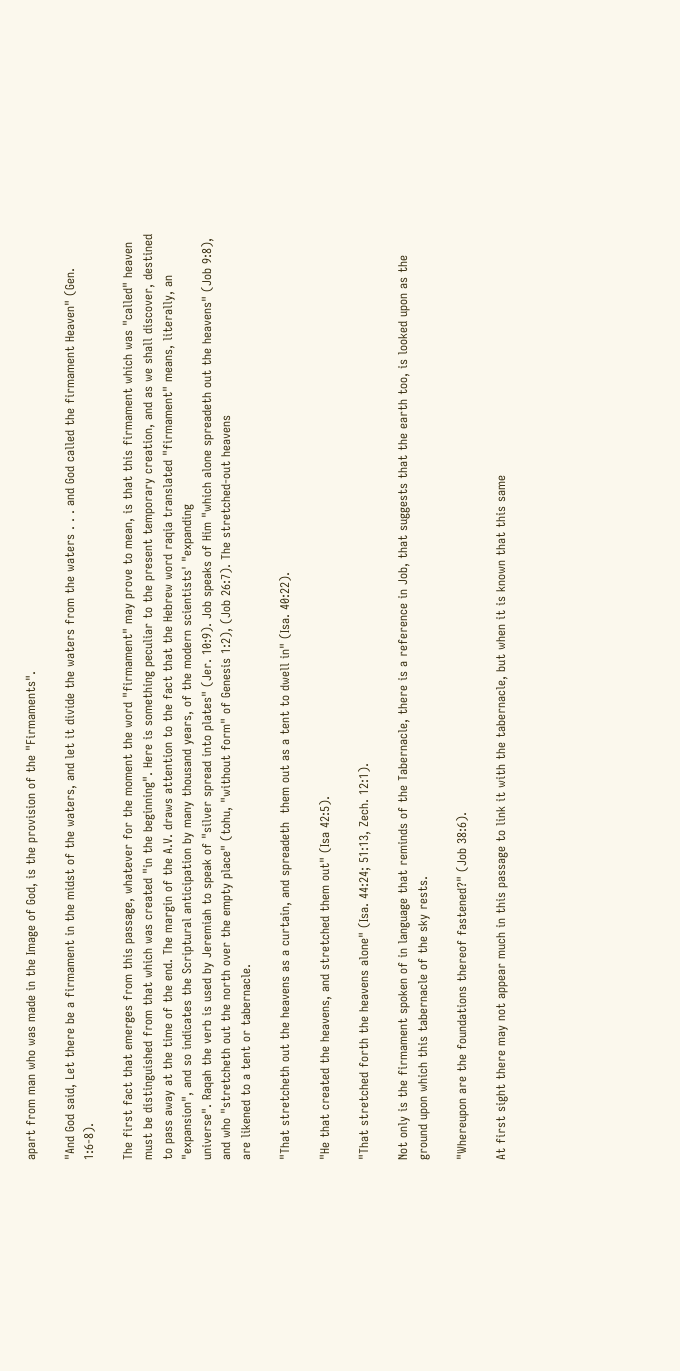apart from man who was made in the Image of God, is the provision of the "Firmaments".

"And God said, Let there be a firmament in the midst of the waters, and let it divide the waters from the waters . . . and God called the firmament Heaven" (Gen. 1:6-8).

The first fact that emerges from this passage, whatever for the moment the word "firmament" may prove to mean, is that this firmament which was "called" heaven must be distinguished from that which was created "in the beginning". Here is something peculiar to the present temporary creation, and as we shall discover, destined to pass away at the time of the end. The margin of the A.V. draws attention to the fact that the Hebrew word raqia translated "firmament" means, literally, an "expansion", and so indicates the Scriptural anticipation by many thousand years, of the modern scientists' "expanding
universe". Raqah the verb is used by Jeremiah to speak of "silver spread into plates" (Jer. 10:9). Job speaks of Him "which alone spreadeth out the heavens" (Job 9:8), and who "stretcheth out the north over the empty place" (tohu, "without form" of Genesis 1:2), (Job 26:7). The stretched-out heavens
are likened to a tent or tabernacle.

"That stretcheth out the heavens as a curtain, and spreadeth  them out as a tent to dwell in" (Isa. 40:22).

"He that created the heavens, and stretched them out" (Isa 42:5).

"That stretched forth the heavens alone" (Isa. 44:24; 51:13, Zech. 12:1).

Not only is the firmament spoken of in language that reminds of the Tabernacle, there is a reference in Job, that suggests that the earth too, is looked upon as the ground upon which this tabernacle of the sky rests.

"Whereupon are the foundations thereof fastened?" (Job 38:6).

At first sight there may not appear much in this passage to link it with the tabernacle, but when it is known that this same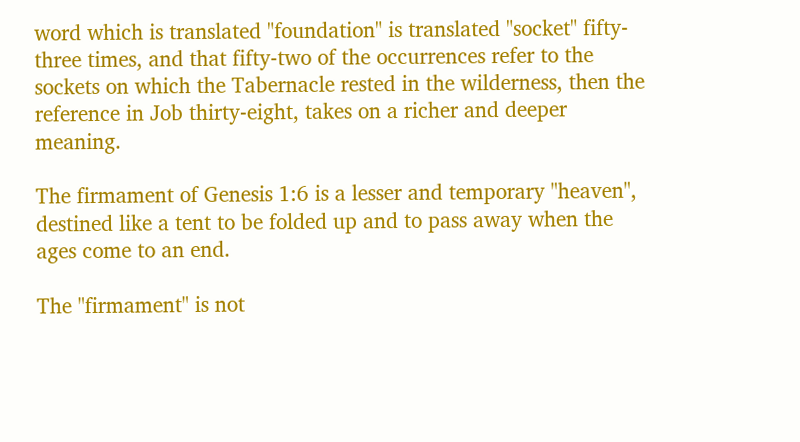word which is translated "foundation" is translated "socket" fifty-three times, and that fifty-two of the occurrences refer to the sockets on which the Tabernacle rested in the wilderness, then the reference in Job thirty-eight, takes on a richer and deeper meaning.

The firmament of Genesis 1:6 is a lesser and temporary "heaven", destined like a tent to be folded up and to pass away when the ages come to an end.

The "firmament" is not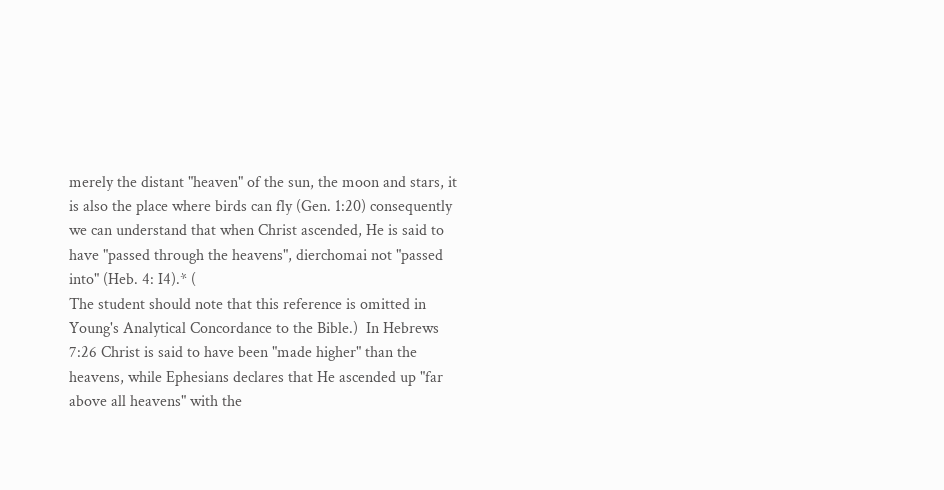merely the distant "heaven" of the sun, the moon and stars, it is also the place where birds can fly (Gen. 1:20) consequently we can understand that when Christ ascended, He is said to have "passed through the heavens", dierchomai not "passed into" (Heb. 4: I4).* (
The student should note that this reference is omitted in Young's Analytical Concordance to the Bible.)  In Hebrews 7:26 Christ is said to have been "made higher" than the heavens, while Ephesians declares that He ascended up "far above all heavens" with the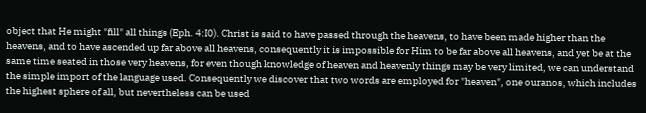object that He might "fill" all things (Eph. 4:I0). Christ is said to have passed through the heavens, to have been made higher than the heavens, and to have ascended up far above all heavens, consequently it is impossible for Him to be far above all heavens, and yet be at the same time seated in those very heavens, for even though knowledge of heaven and heavenly things may be very limited, we can understand the simple import of the language used. Consequently we discover that two words are employed for "heaven", one ouranos, which includes the highest sphere of all, but nevertheless can be used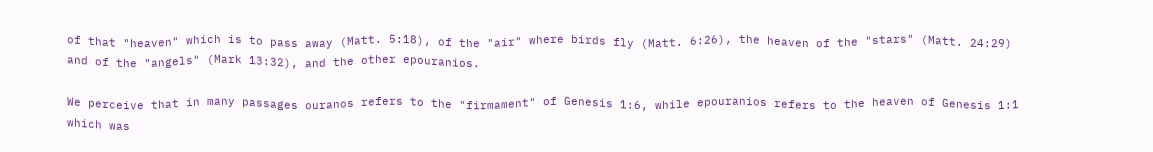of that "heaven" which is to pass away (Matt. 5:18), of the "air" where birds fly (Matt. 6:26), the heaven of the "stars" (Matt. 24:29) and of the "angels" (Mark 13:32), and the other epouranios.

We perceive that in many passages ouranos refers to the "firmament" of Genesis 1:6, while epouranios refers to the heaven of Genesis 1:1  which was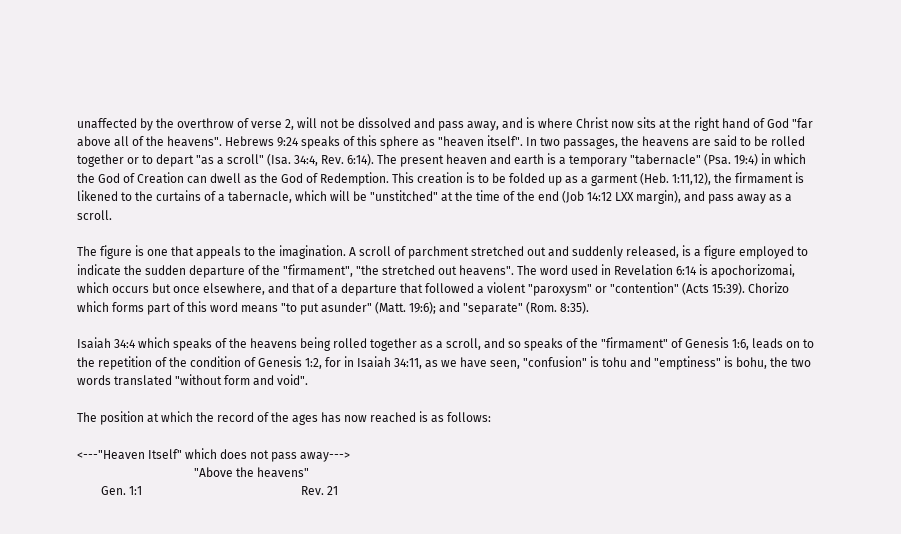unaffected by the overthrow of verse 2, will not be dissolved and pass away, and is where Christ now sits at the right hand of God "far above all of the heavens". Hebrews 9:24 speaks of this sphere as "heaven itself". In two passages, the heavens are said to be rolled together or to depart "as a scroll" (Isa. 34:4, Rev. 6:14). The present heaven and earth is a temporary "tabernacle" (Psa. 19:4) in which the God of Creation can dwell as the God of Redemption. This creation is to be folded up as a garment (Heb. 1:11,12), the firmament is likened to the curtains of a tabernacle, which will be "unstitched" at the time of the end (Job 14:12 LXX margin), and pass away as a scroll.

The figure is one that appeals to the imagination. A scroll of parchment stretched out and suddenly released, is a figure employed to indicate the sudden departure of the "firmament", "the stretched out heavens". The word used in Revelation 6:14 is apochorizomai, which occurs but once elsewhere, and that of a departure that followed a violent "paroxysm" or "contention" (Acts 15:39). Chorizo which forms part of this word means "to put asunder" (Matt. 19:6); and "separate" (Rom. 8:35).

Isaiah 34:4 which speaks of the heavens being rolled together as a scroll, and so speaks of the "firmament" of Genesis 1:6, leads on to the repetition of the condition of Genesis 1:2, for in Isaiah 34:11, as we have seen, "confusion" is tohu and "emptiness" is bohu, the two words translated "without form and void".

The position at which the record of the ages has now reached is as follows:

<---"Heaven Itself" which does not pass away--->
                                       "Above the heavens"
        Gen. 1:1                                                     Rev. 21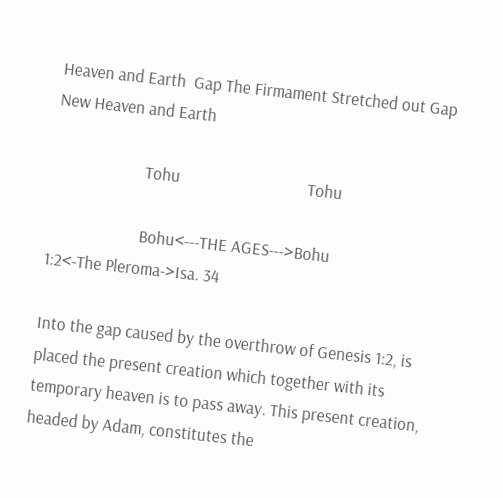Heaven and Earth  Gap The Firmament Stretched out Gap  New Heaven and Earth

                       Tohu                                Tohu

                       Bohu<---THE AGES--->Bohu
1:2<-The Pleroma->Isa. 34

Into the gap caused by the overthrow of Genesis 1:2, is placed the present creation which together with its temporary heaven is to pass away. This present creation, headed by Adam, constitutes the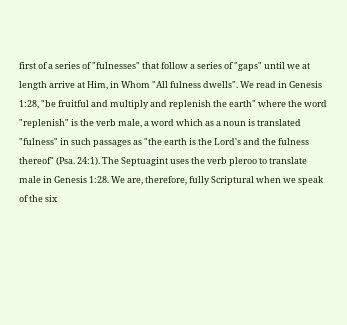first of a series of "fulnesses" that follow a series of "gaps" until we at length arrive at Him, in Whom "All fulness dwells". We read in Genesis 1:28, "be fruitful and multiply and replenish the earth" where the word "replenish" is the verb male, a word which as a noun is translated "fulness" in such passages as "the earth is the Lord's and the fulness thereof" (Psa. 24:1). The Septuagint uses the verb pleroo to translate male in Genesis 1:28. We are, therefore, fully Scriptural when we speak of the six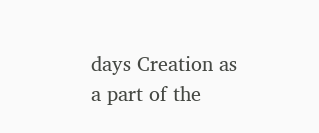days Creation as a part of the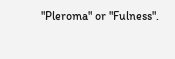"Pleroma" or "Fulness".